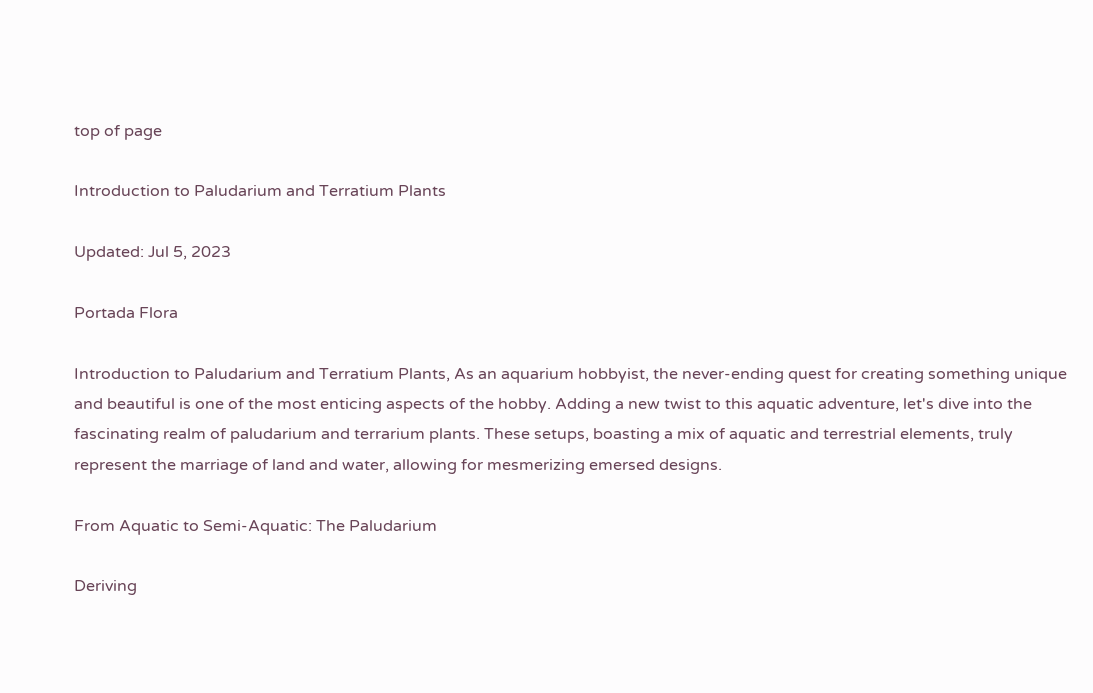top of page

Introduction to Paludarium and Terratium Plants

Updated: Jul 5, 2023

Portada Flora

Introduction to Paludarium and Terratium Plants, As an aquarium hobbyist, the never-ending quest for creating something unique and beautiful is one of the most enticing aspects of the hobby. Adding a new twist to this aquatic adventure, let's dive into the fascinating realm of paludarium and terrarium plants. These setups, boasting a mix of aquatic and terrestrial elements, truly represent the marriage of land and water, allowing for mesmerizing emersed designs.

From Aquatic to Semi-Aquatic: The Paludarium

Deriving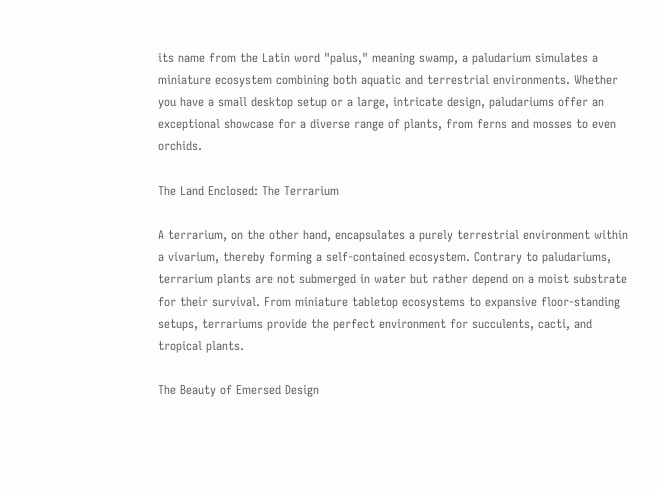its name from the Latin word "palus," meaning swamp, a paludarium simulates a miniature ecosystem combining both aquatic and terrestrial environments. Whether you have a small desktop setup or a large, intricate design, paludariums offer an exceptional showcase for a diverse range of plants, from ferns and mosses to even orchids.

The Land Enclosed: The Terrarium

A terrarium, on the other hand, encapsulates a purely terrestrial environment within a vivarium, thereby forming a self-contained ecosystem. Contrary to paludariums, terrarium plants are not submerged in water but rather depend on a moist substrate for their survival. From miniature tabletop ecosystems to expansive floor-standing setups, terrariums provide the perfect environment for succulents, cacti, and tropical plants.

The Beauty of Emersed Design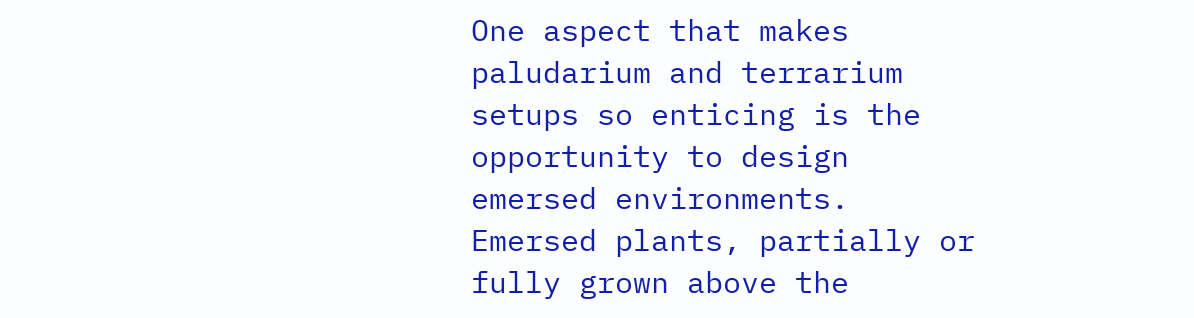One aspect that makes paludarium and terrarium setups so enticing is the opportunity to design emersed environments. Emersed plants, partially or fully grown above the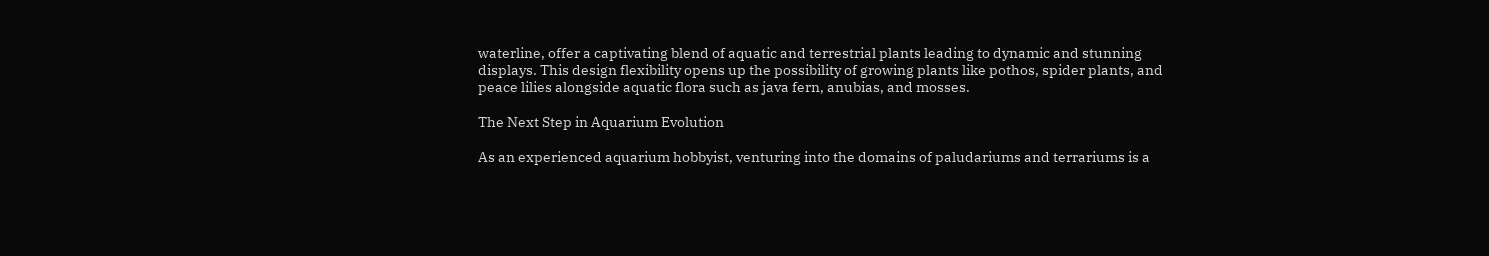waterline, offer a captivating blend of aquatic and terrestrial plants leading to dynamic and stunning displays. This design flexibility opens up the possibility of growing plants like pothos, spider plants, and peace lilies alongside aquatic flora such as java fern, anubias, and mosses.

The Next Step in Aquarium Evolution

As an experienced aquarium hobbyist, venturing into the domains of paludariums and terrariums is a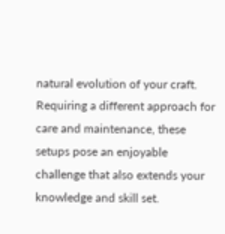natural evolution of your craft. Requiring a different approach for care and maintenance, these setups pose an enjoyable challenge that also extends your knowledge and skill set.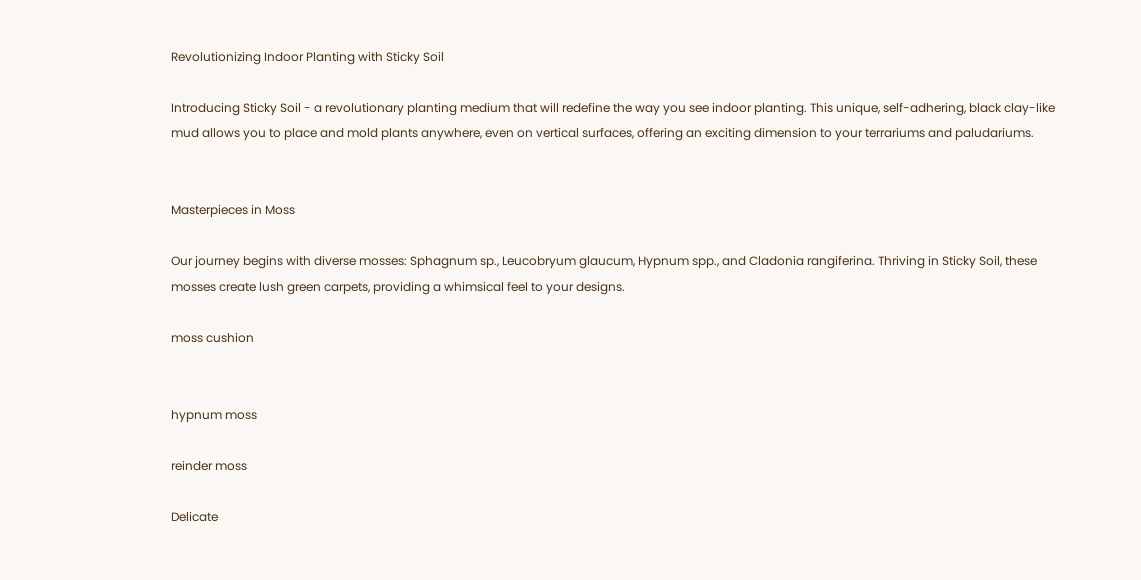Revolutionizing Indoor Planting with Sticky Soil

Introducing Sticky Soil - a revolutionary planting medium that will redefine the way you see indoor planting. This unique, self-adhering, black clay-like mud allows you to place and mold plants anywhere, even on vertical surfaces, offering an exciting dimension to your terrariums and paludariums.


Masterpieces in Moss

Our journey begins with diverse mosses: Sphagnum sp., Leucobryum glaucum, Hypnum spp., and Cladonia rangiferina. Thriving in Sticky Soil, these mosses create lush green carpets, providing a whimsical feel to your designs.

moss cushion


hypnum moss

reinder moss

Delicate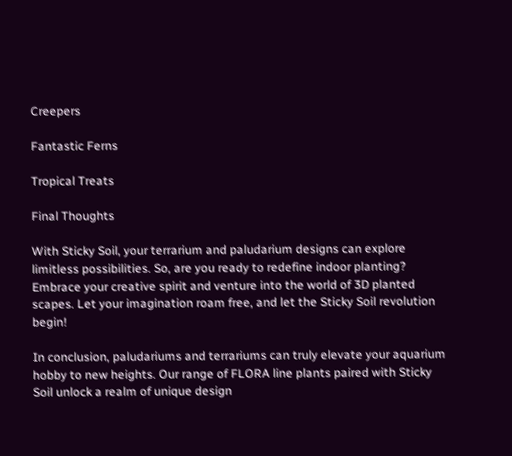Creepers

Fantastic Ferns

Tropical Treats

Final Thoughts

With Sticky Soil, your terrarium and paludarium designs can explore limitless possibilities. So, are you ready to redefine indoor planting? Embrace your creative spirit and venture into the world of 3D planted scapes. Let your imagination roam free, and let the Sticky Soil revolution begin!

In conclusion, paludariums and terrariums can truly elevate your aquarium hobby to new heights. Our range of FLORA line plants paired with Sticky Soil unlock a realm of unique design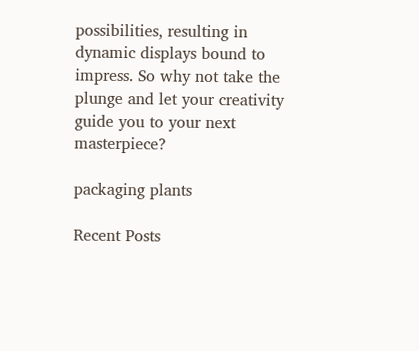possibilities, resulting in dynamic displays bound to impress. So why not take the plunge and let your creativity guide you to your next masterpiece?

packaging plants

Recent Posts